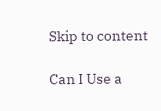Skip to content

Can I Use a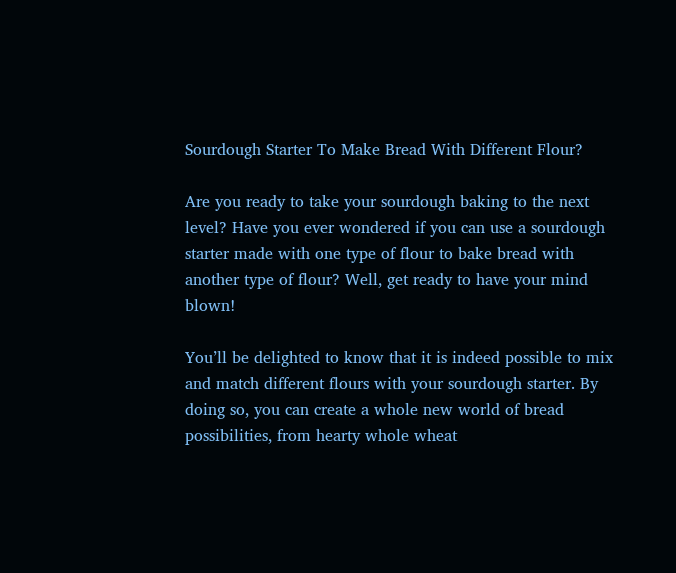Sourdough Starter To Make Bread With Different Flour?

Are you ready to take your sourdough baking to the next level? Have you ever wondered if you can use a sourdough starter made with one type of flour to bake bread with another type of flour? Well, get ready to have your mind blown!

You’ll be delighted to know that it is indeed possible to mix and match different flours with your sourdough starter. By doing so, you can create a whole new world of bread possibilities, from hearty whole wheat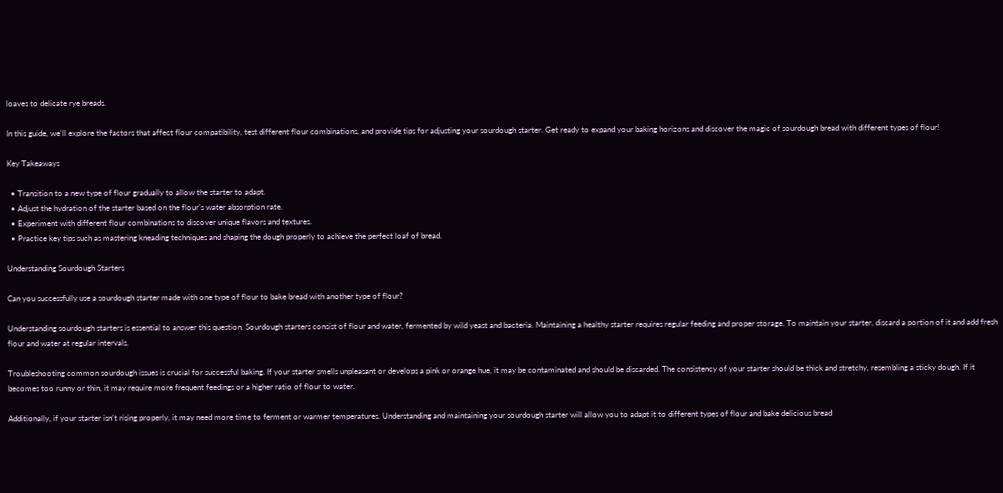loaves to delicate rye breads.

In this guide, we’ll explore the factors that affect flour compatibility, test different flour combinations, and provide tips for adjusting your sourdough starter. Get ready to expand your baking horizons and discover the magic of sourdough bread with different types of flour!

Key Takeaways

  • Transition to a new type of flour gradually to allow the starter to adapt.
  • Adjust the hydration of the starter based on the flour’s water absorption rate.
  • Experiment with different flour combinations to discover unique flavors and textures.
  • Practice key tips such as mastering kneading techniques and shaping the dough properly to achieve the perfect loaf of bread.

Understanding Sourdough Starters

Can you successfully use a sourdough starter made with one type of flour to bake bread with another type of flour?

Understanding sourdough starters is essential to answer this question. Sourdough starters consist of flour and water, fermented by wild yeast and bacteria. Maintaining a healthy starter requires regular feeding and proper storage. To maintain your starter, discard a portion of it and add fresh flour and water at regular intervals.

Troubleshooting common sourdough issues is crucial for successful baking. If your starter smells unpleasant or develops a pink or orange hue, it may be contaminated and should be discarded. The consistency of your starter should be thick and stretchy, resembling a sticky dough. If it becomes too runny or thin, it may require more frequent feedings or a higher ratio of flour to water.

Additionally, if your starter isn’t rising properly, it may need more time to ferment or warmer temperatures. Understanding and maintaining your sourdough starter will allow you to adapt it to different types of flour and bake delicious bread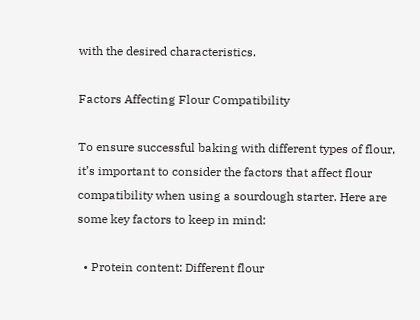with the desired characteristics.

Factors Affecting Flour Compatibility

To ensure successful baking with different types of flour, it’s important to consider the factors that affect flour compatibility when using a sourdough starter. Here are some key factors to keep in mind:

  • Protein content: Different flour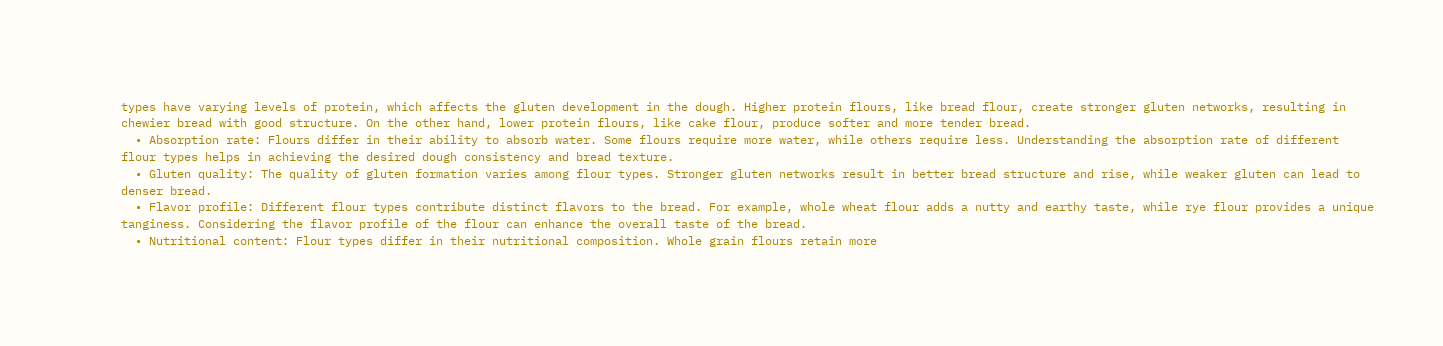types have varying levels of protein, which affects the gluten development in the dough. Higher protein flours, like bread flour, create stronger gluten networks, resulting in chewier bread with good structure. On the other hand, lower protein flours, like cake flour, produce softer and more tender bread.
  • Absorption rate: Flours differ in their ability to absorb water. Some flours require more water, while others require less. Understanding the absorption rate of different flour types helps in achieving the desired dough consistency and bread texture.
  • Gluten quality: The quality of gluten formation varies among flour types. Stronger gluten networks result in better bread structure and rise, while weaker gluten can lead to denser bread.
  • Flavor profile: Different flour types contribute distinct flavors to the bread. For example, whole wheat flour adds a nutty and earthy taste, while rye flour provides a unique tanginess. Considering the flavor profile of the flour can enhance the overall taste of the bread.
  • Nutritional content: Flour types differ in their nutritional composition. Whole grain flours retain more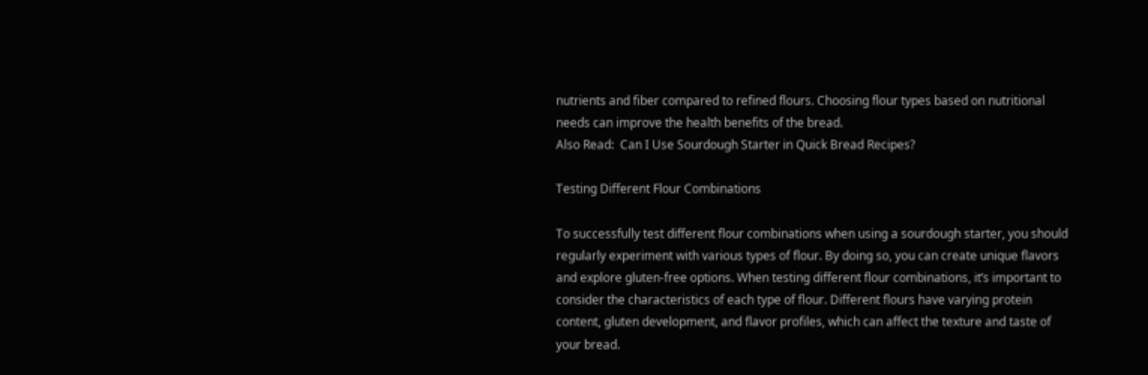nutrients and fiber compared to refined flours. Choosing flour types based on nutritional needs can improve the health benefits of the bread.
Also Read:  Can I Use Sourdough Starter in Quick Bread Recipes?

Testing Different Flour Combinations

To successfully test different flour combinations when using a sourdough starter, you should regularly experiment with various types of flour. By doing so, you can create unique flavors and explore gluten-free options. When testing different flour combinations, it’s important to consider the characteristics of each type of flour. Different flours have varying protein content, gluten development, and flavor profiles, which can affect the texture and taste of your bread.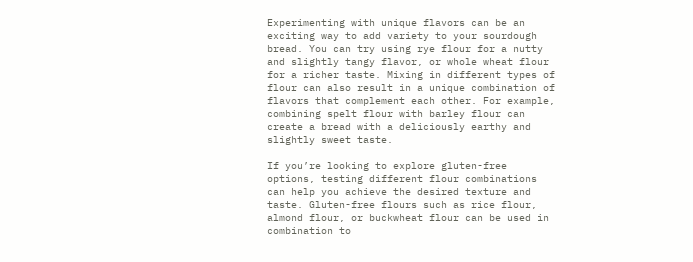Experimenting with unique flavors can be an exciting way to add variety to your sourdough bread. You can try using rye flour for a nutty and slightly tangy flavor, or whole wheat flour for a richer taste. Mixing in different types of flour can also result in a unique combination of flavors that complement each other. For example, combining spelt flour with barley flour can create a bread with a deliciously earthy and slightly sweet taste.

If you’re looking to explore gluten-free options, testing different flour combinations can help you achieve the desired texture and taste. Gluten-free flours such as rice flour, almond flour, or buckwheat flour can be used in combination to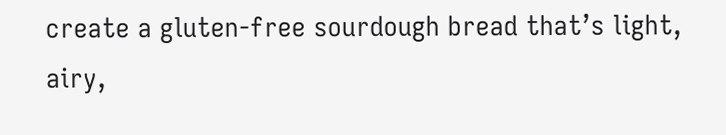create a gluten-free sourdough bread that’s light, airy,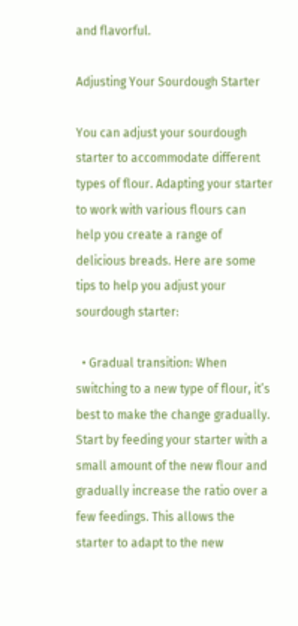and flavorful.

Adjusting Your Sourdough Starter

You can adjust your sourdough starter to accommodate different types of flour. Adapting your starter to work with various flours can help you create a range of delicious breads. Here are some tips to help you adjust your sourdough starter:

  • Gradual transition: When switching to a new type of flour, it’s best to make the change gradually. Start by feeding your starter with a small amount of the new flour and gradually increase the ratio over a few feedings. This allows the starter to adapt to the new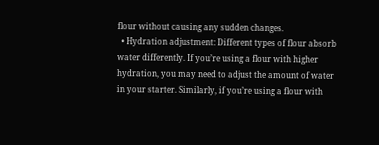flour without causing any sudden changes.
  • Hydration adjustment: Different types of flour absorb water differently. If you’re using a flour with higher hydration, you may need to adjust the amount of water in your starter. Similarly, if you’re using a flour with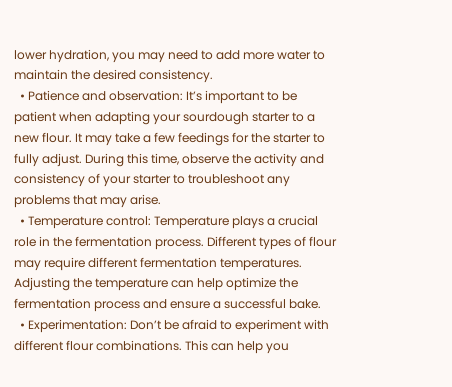lower hydration, you may need to add more water to maintain the desired consistency.
  • Patience and observation: It’s important to be patient when adapting your sourdough starter to a new flour. It may take a few feedings for the starter to fully adjust. During this time, observe the activity and consistency of your starter to troubleshoot any problems that may arise.
  • Temperature control: Temperature plays a crucial role in the fermentation process. Different types of flour may require different fermentation temperatures. Adjusting the temperature can help optimize the fermentation process and ensure a successful bake.
  • Experimentation: Don’t be afraid to experiment with different flour combinations. This can help you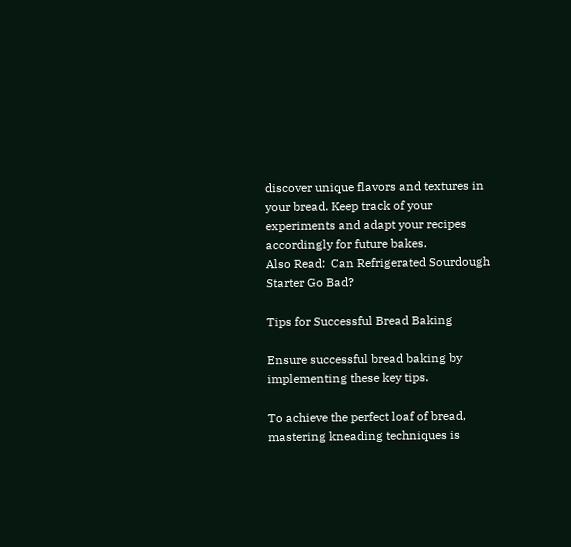discover unique flavors and textures in your bread. Keep track of your experiments and adapt your recipes accordingly for future bakes.
Also Read:  Can Refrigerated Sourdough Starter Go Bad?

Tips for Successful Bread Baking

Ensure successful bread baking by implementing these key tips.

To achieve the perfect loaf of bread, mastering kneading techniques is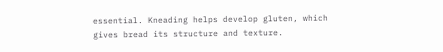essential. Kneading helps develop gluten, which gives bread its structure and texture.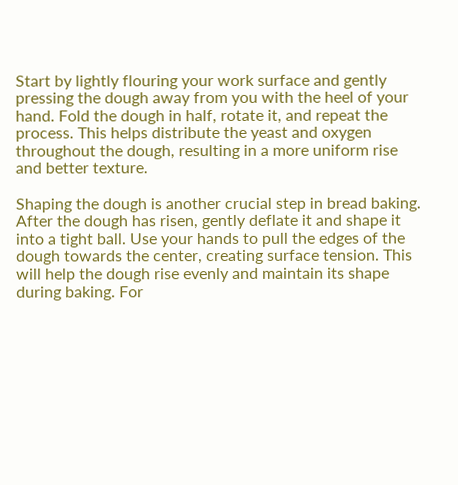Start by lightly flouring your work surface and gently pressing the dough away from you with the heel of your hand. Fold the dough in half, rotate it, and repeat the process. This helps distribute the yeast and oxygen throughout the dough, resulting in a more uniform rise and better texture.

Shaping the dough is another crucial step in bread baking. After the dough has risen, gently deflate it and shape it into a tight ball. Use your hands to pull the edges of the dough towards the center, creating surface tension. This will help the dough rise evenly and maintain its shape during baking. For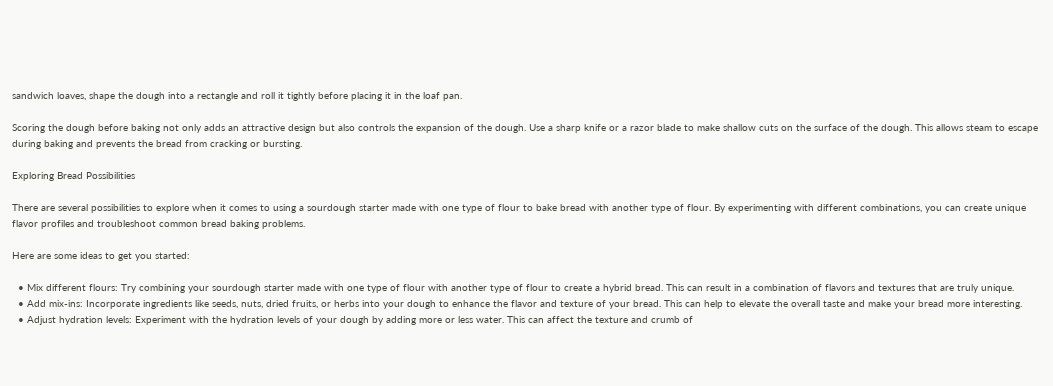sandwich loaves, shape the dough into a rectangle and roll it tightly before placing it in the loaf pan.

Scoring the dough before baking not only adds an attractive design but also controls the expansion of the dough. Use a sharp knife or a razor blade to make shallow cuts on the surface of the dough. This allows steam to escape during baking and prevents the bread from cracking or bursting.

Exploring Bread Possibilities

There are several possibilities to explore when it comes to using a sourdough starter made with one type of flour to bake bread with another type of flour. By experimenting with different combinations, you can create unique flavor profiles and troubleshoot common bread baking problems.

Here are some ideas to get you started:

  • Mix different flours: Try combining your sourdough starter made with one type of flour with another type of flour to create a hybrid bread. This can result in a combination of flavors and textures that are truly unique.
  • Add mix-ins: Incorporate ingredients like seeds, nuts, dried fruits, or herbs into your dough to enhance the flavor and texture of your bread. This can help to elevate the overall taste and make your bread more interesting.
  • Adjust hydration levels: Experiment with the hydration levels of your dough by adding more or less water. This can affect the texture and crumb of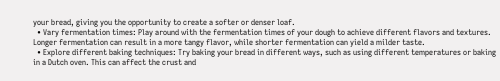your bread, giving you the opportunity to create a softer or denser loaf.
  • Vary fermentation times: Play around with the fermentation times of your dough to achieve different flavors and textures. Longer fermentation can result in a more tangy flavor, while shorter fermentation can yield a milder taste.
  • Explore different baking techniques: Try baking your bread in different ways, such as using different temperatures or baking in a Dutch oven. This can affect the crust and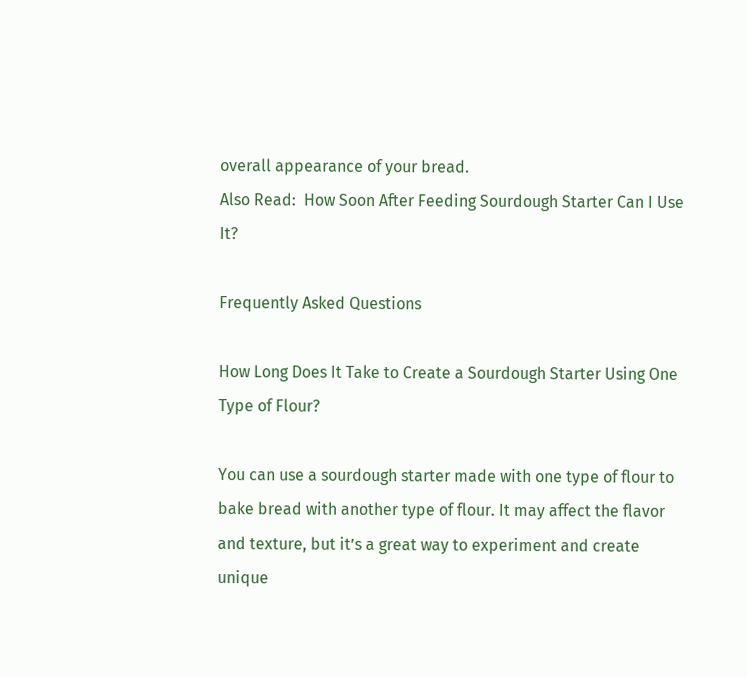overall appearance of your bread.
Also Read:  How Soon After Feeding Sourdough Starter Can I Use It?

Frequently Asked Questions

How Long Does It Take to Create a Sourdough Starter Using One Type of Flour?

You can use a sourdough starter made with one type of flour to bake bread with another type of flour. It may affect the flavor and texture, but it’s a great way to experiment and create unique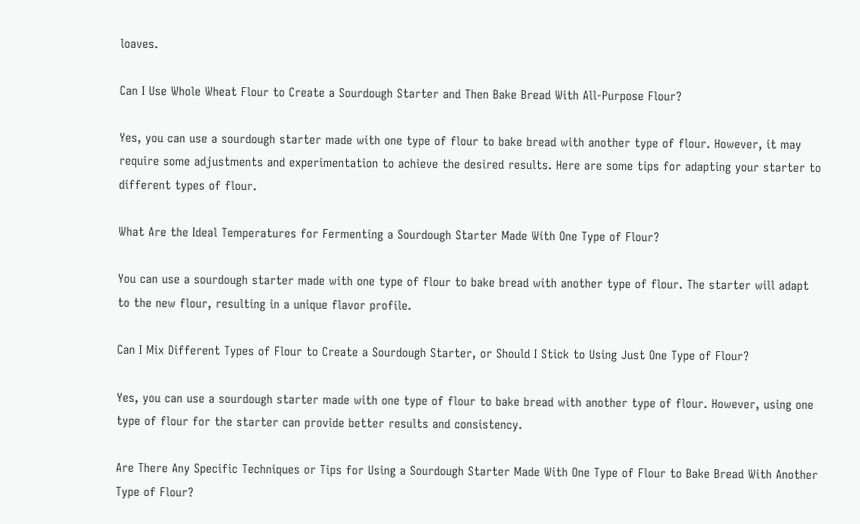loaves.

Can I Use Whole Wheat Flour to Create a Sourdough Starter and Then Bake Bread With All-Purpose Flour?

Yes, you can use a sourdough starter made with one type of flour to bake bread with another type of flour. However, it may require some adjustments and experimentation to achieve the desired results. Here are some tips for adapting your starter to different types of flour.

What Are the Ideal Temperatures for Fermenting a Sourdough Starter Made With One Type of Flour?

You can use a sourdough starter made with one type of flour to bake bread with another type of flour. The starter will adapt to the new flour, resulting in a unique flavor profile.

Can I Mix Different Types of Flour to Create a Sourdough Starter, or Should I Stick to Using Just One Type of Flour?

Yes, you can use a sourdough starter made with one type of flour to bake bread with another type of flour. However, using one type of flour for the starter can provide better results and consistency.

Are There Any Specific Techniques or Tips for Using a Sourdough Starter Made With One Type of Flour to Bake Bread With Another Type of Flour?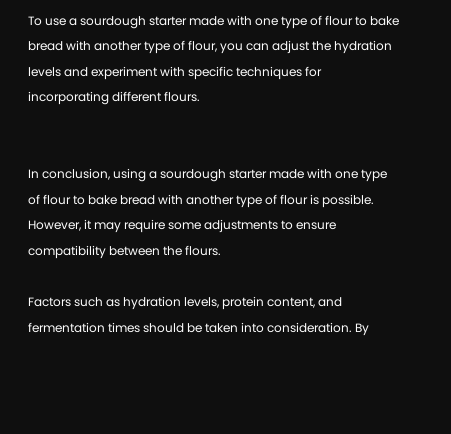To use a sourdough starter made with one type of flour to bake bread with another type of flour, you can adjust the hydration levels and experiment with specific techniques for incorporating different flours.


In conclusion, using a sourdough starter made with one type of flour to bake bread with another type of flour is possible. However, it may require some adjustments to ensure compatibility between the flours.

Factors such as hydration levels, protein content, and fermentation times should be taken into consideration. By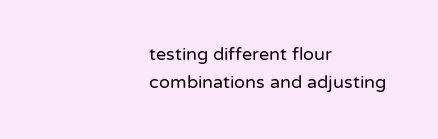testing different flour combinations and adjusting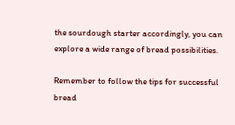the sourdough starter accordingly, you can explore a wide range of bread possibilities.

Remember to follow the tips for successful bread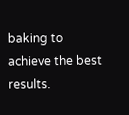baking to achieve the best results.